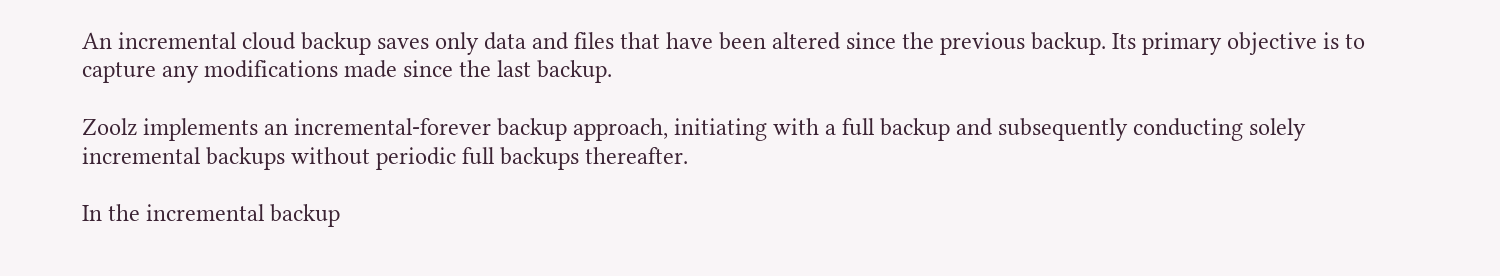An incremental cloud backup saves only data and files that have been altered since the previous backup. Its primary objective is to capture any modifications made since the last backup.

Zoolz implements an incremental-forever backup approach, initiating with a full backup and subsequently conducting solely incremental backups without periodic full backups thereafter.

In the incremental backup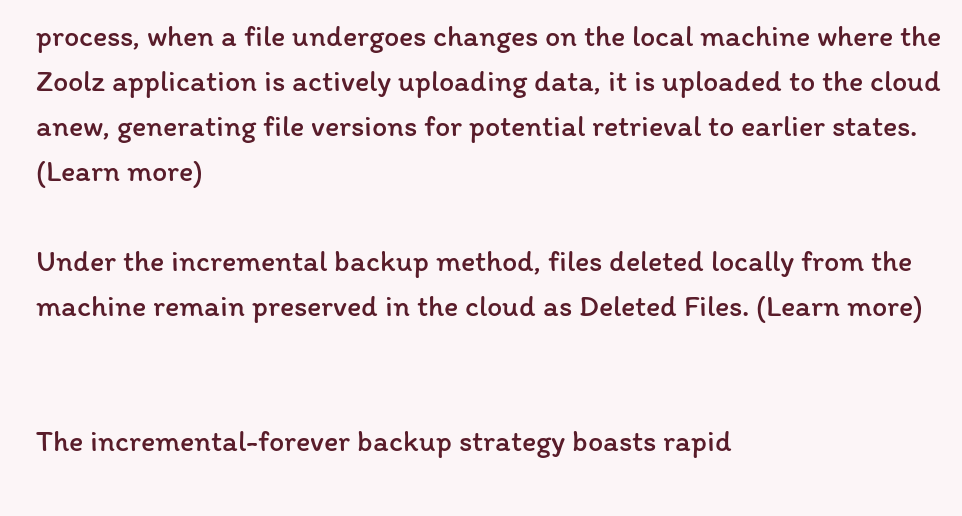process, when a file undergoes changes on the local machine where the Zoolz application is actively uploading data, it is uploaded to the cloud anew, generating file versions for potential retrieval to earlier states. (Learn more)

Under the incremental backup method, files deleted locally from the machine remain preserved in the cloud as Deleted Files. (Learn more)


The incremental-forever backup strategy boasts rapid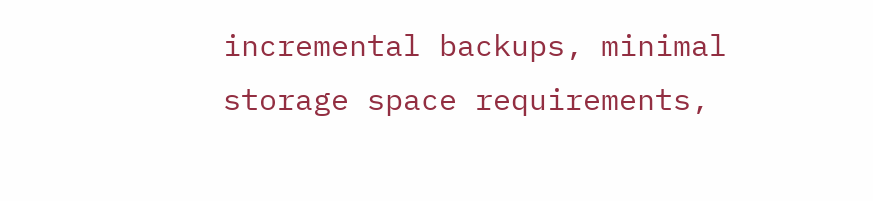incremental backups, minimal storage space requirements,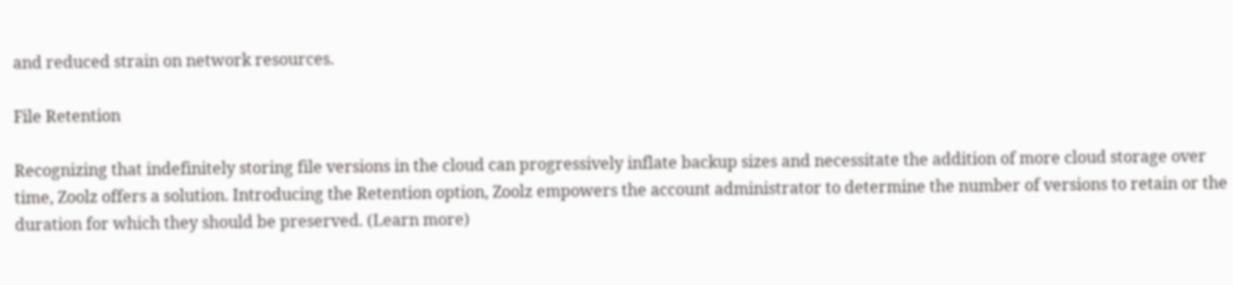and reduced strain on network resources.

File Retention

Recognizing that indefinitely storing file versions in the cloud can progressively inflate backup sizes and necessitate the addition of more cloud storage over time, Zoolz offers a solution. Introducing the Retention option, Zoolz empowers the account administrator to determine the number of versions to retain or the duration for which they should be preserved. (Learn more)